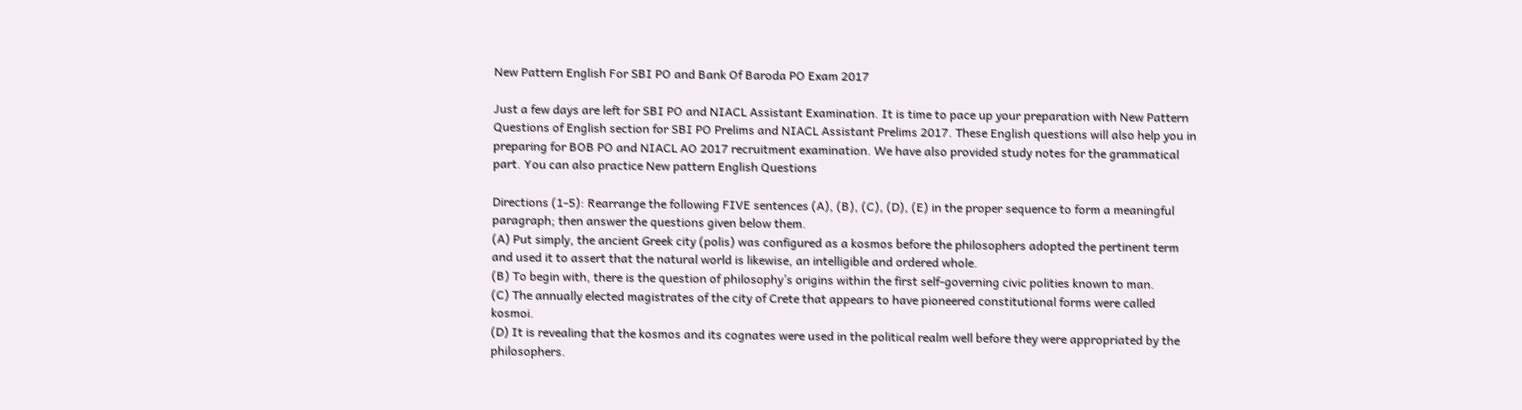New Pattern English For SBI PO and Bank Of Baroda PO Exam 2017

Just a few days are left for SBI PO and NIACL Assistant Examination. It is time to pace up your preparation with New Pattern Questions of English section for SBI PO Prelims and NIACL Assistant Prelims 2017. These English questions will also help you in preparing for BOB PO and NIACL AO 2017 recruitment examination. We have also provided study notes for the grammatical part. You can also practice New pattern English Questions

Directions (1-5): Rearrange the following FIVE sentences (A), (B), (C), (D), (E) in the proper sequence to form a meaningful paragraph; then answer the questions given below them.
(A) Put simply, the ancient Greek city (polis) was configured as a kosmos before the philosophers adopted the pertinent term and used it to assert that the natural world is likewise, an intelligible and ordered whole.
(B) To begin with, there is the question of philosophy’s origins within the first self-governing civic polities known to man.
(C) The annually elected magistrates of the city of Crete that appears to have pioneered constitutional forms were called kosmoi.
(D) It is revealing that the kosmos and its cognates were used in the political realm well before they were appropriated by the philosophers.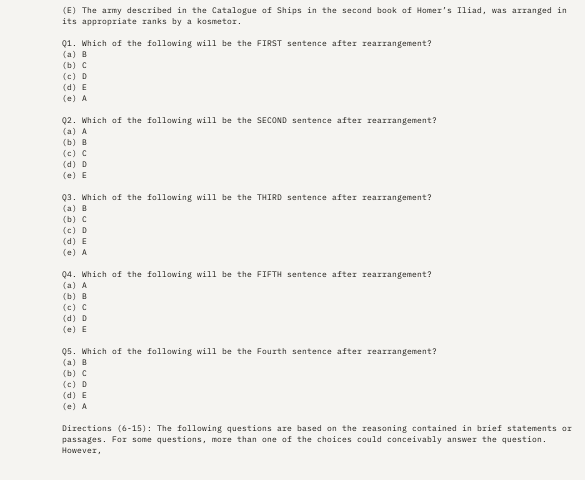(E) The army described in the Catalogue of Ships in the second book of Homer’s Iliad, was arranged in its appropriate ranks by a kosmetor.

Q1. Which of the following will be the FIRST sentence after rearrangement?
(a) B
(b) C
(c) D
(d) E
(e) A

Q2. Which of the following will be the SECOND sentence after rearrangement?
(a) A
(b) B
(c) C
(d) D
(e) E

Q3. Which of the following will be the THIRD sentence after rearrangement?
(a) B
(b) C
(c) D
(d) E
(e) A

Q4. Which of the following will be the FIFTH sentence after rearrangement?
(a) A
(b) B
(c) C
(d) D
(e) E

Q5. Which of the following will be the Fourth sentence after rearrangement?
(a) B
(b) C
(c) D
(d) E
(e) A

Directions (6-15): The following questions are based on the reasoning contained in brief statements or passages. For some questions, more than one of the choices could conceivably answer the question. However,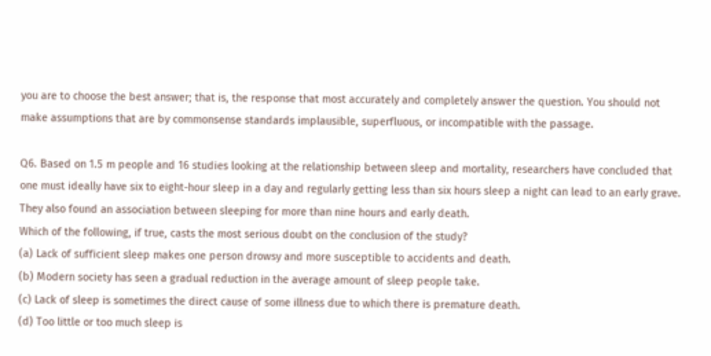you are to choose the best answer; that is, the response that most accurately and completely answer the question. You should not make assumptions that are by commonsense standards implausible, superfluous, or incompatible with the passage.

Q6. Based on 1.5 m people and 16 studies looking at the relationship between sleep and mortality, researchers have concluded that one must ideally have six to eight-hour sleep in a day and regularly getting less than six hours sleep a night can lead to an early grave. They also found an association between sleeping for more than nine hours and early death.
Which of the following, if true, casts the most serious doubt on the conclusion of the study?
(a) Lack of sufficient sleep makes one person drowsy and more susceptible to accidents and death.
(b) Modern society has seen a gradual reduction in the average amount of sleep people take.
(c) Lack of sleep is sometimes the direct cause of some illness due to which there is premature death.
(d) Too little or too much sleep is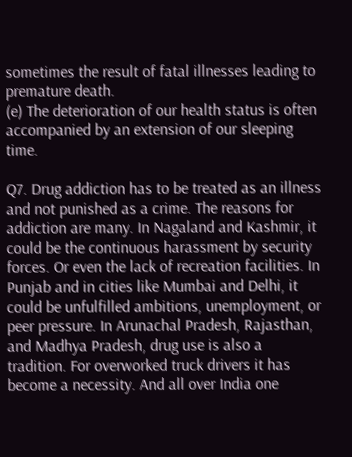sometimes the result of fatal illnesses leading to premature death.
(e) The deterioration of our health status is often accompanied by an extension of our sleeping time.

Q7. Drug addiction has to be treated as an illness and not punished as a crime. The reasons for addiction are many. In Nagaland and Kashmir, it could be the continuous harassment by security forces. Or even the lack of recreation facilities. In Punjab and in cities like Mumbai and Delhi, it could be unfulfilled ambitions, unemployment, or peer pressure. In Arunachal Pradesh, Rajasthan, and Madhya Pradesh, drug use is also a tradition. For overworked truck drivers it has become a necessity. And all over India one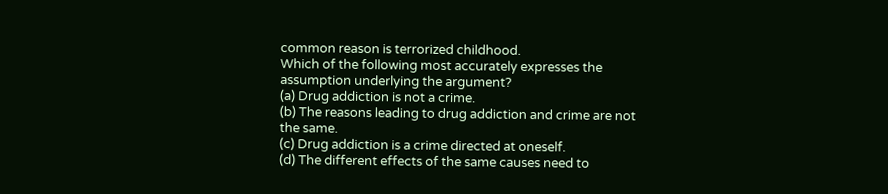common reason is terrorized childhood.
Which of the following most accurately expresses the assumption underlying the argument?
(a) Drug addiction is not a crime.
(b) The reasons leading to drug addiction and crime are not the same.
(c) Drug addiction is a crime directed at oneself.
(d) The different effects of the same causes need to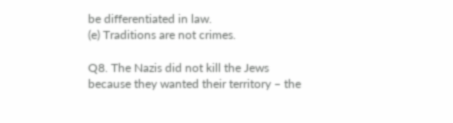be differentiated in law.
(e) Traditions are not crimes.

Q8. The Nazis did not kill the Jews because they wanted their territory – the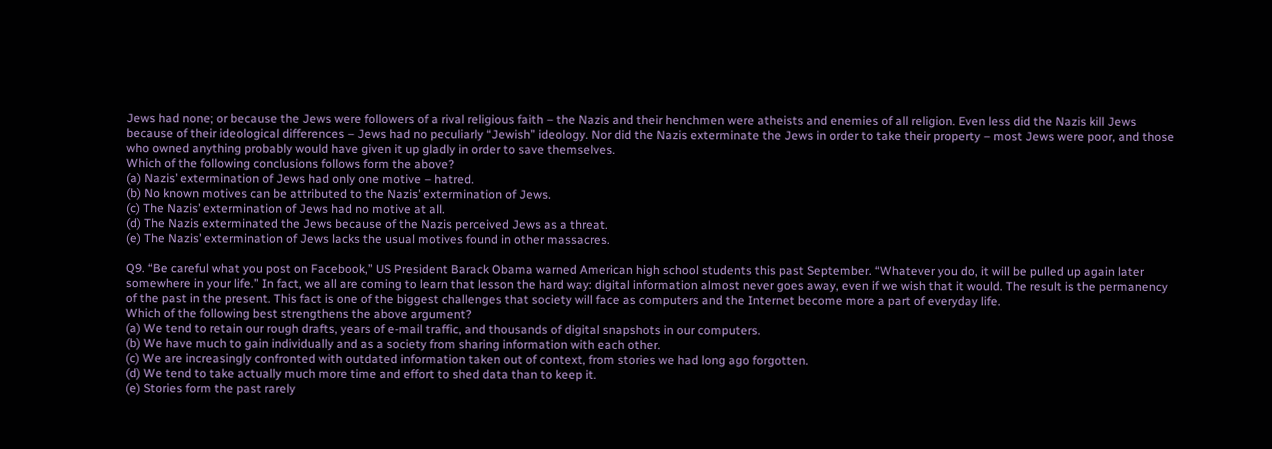Jews had none; or because the Jews were followers of a rival religious faith – the Nazis and their henchmen were atheists and enemies of all religion. Even less did the Nazis kill Jews because of their ideological differences – Jews had no peculiarly “Jewish” ideology. Nor did the Nazis exterminate the Jews in order to take their property – most Jews were poor, and those who owned anything probably would have given it up gladly in order to save themselves.
Which of the following conclusions follows form the above?
(a) Nazis’ extermination of Jews had only one motive – hatred.
(b) No known motives can be attributed to the Nazis’ extermination of Jews.
(c) The Nazis’ extermination of Jews had no motive at all.
(d) The Nazis exterminated the Jews because of the Nazis perceived Jews as a threat.
(e) The Nazis’ extermination of Jews lacks the usual motives found in other massacres.

Q9. “Be careful what you post on Facebook,” US President Barack Obama warned American high school students this past September. “Whatever you do, it will be pulled up again later somewhere in your life.” In fact, we all are coming to learn that lesson the hard way: digital information almost never goes away, even if we wish that it would. The result is the permanency of the past in the present. This fact is one of the biggest challenges that society will face as computers and the Internet become more a part of everyday life.
Which of the following best strengthens the above argument?
(a) We tend to retain our rough drafts, years of e-mail traffic, and thousands of digital snapshots in our computers.
(b) We have much to gain individually and as a society from sharing information with each other.
(c) We are increasingly confronted with outdated information taken out of context, from stories we had long ago forgotten.
(d) We tend to take actually much more time and effort to shed data than to keep it.
(e) Stories form the past rarely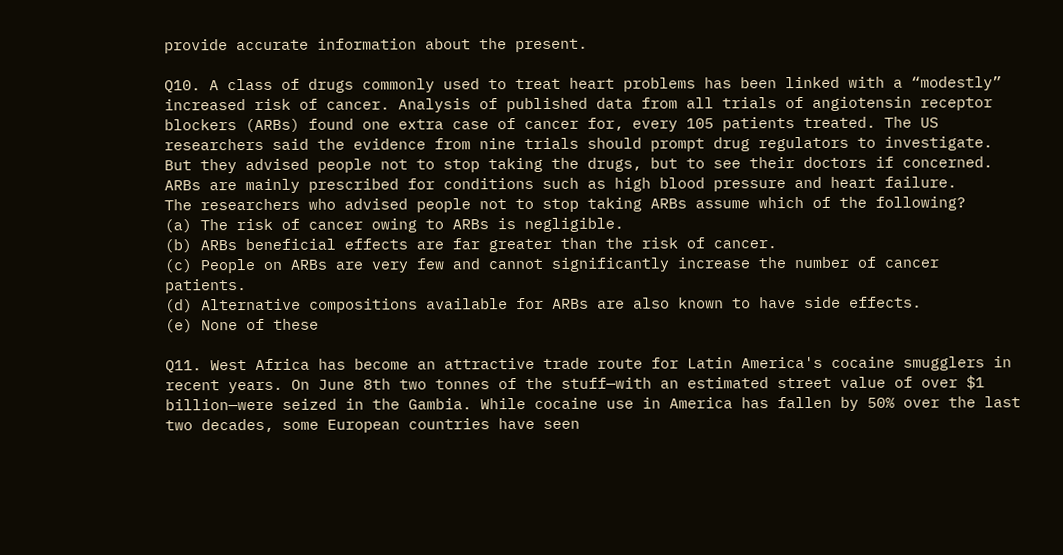provide accurate information about the present.

Q10. A class of drugs commonly used to treat heart problems has been linked with a “modestly” increased risk of cancer. Analysis of published data from all trials of angiotensin receptor blockers (ARBs) found one extra case of cancer for, every 105 patients treated. The US researchers said the evidence from nine trials should prompt drug regulators to investigate. But they advised people not to stop taking the drugs, but to see their doctors if concerned. ARBs are mainly prescribed for conditions such as high blood pressure and heart failure.
The researchers who advised people not to stop taking ARBs assume which of the following?
(a) The risk of cancer owing to ARBs is negligible.
(b) ARBs beneficial effects are far greater than the risk of cancer.
(c) People on ARBs are very few and cannot significantly increase the number of cancer patients.
(d) Alternative compositions available for ARBs are also known to have side effects.
(e) None of these

Q11. West Africa has become an attractive trade route for Latin America's cocaine smugglers in recent years. On June 8th two tonnes of the stuff—with an estimated street value of over $1 billion—were seized in the Gambia. While cocaine use in America has fallen by 50% over the last two decades, some European countries have seen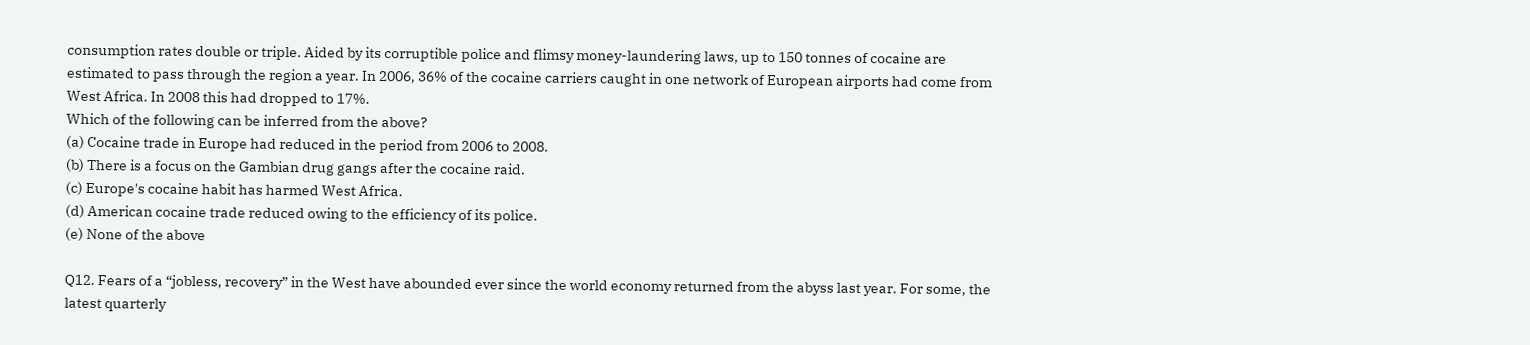consumption rates double or triple. Aided by its corruptible police and flimsy money-laundering laws, up to 150 tonnes of cocaine are estimated to pass through the region a year. In 2006, 36% of the cocaine carriers caught in one network of European airports had come from West Africa. In 2008 this had dropped to 17%.
Which of the following can be inferred from the above?
(a) Cocaine trade in Europe had reduced in the period from 2006 to 2008.
(b) There is a focus on the Gambian drug gangs after the cocaine raid.
(c) Europe's cocaine habit has harmed West Africa.
(d) American cocaine trade reduced owing to the efficiency of its police.
(e) None of the above

Q12. Fears of a “jobless, recovery” in the West have abounded ever since the world economy returned from the abyss last year. For some, the latest quarterly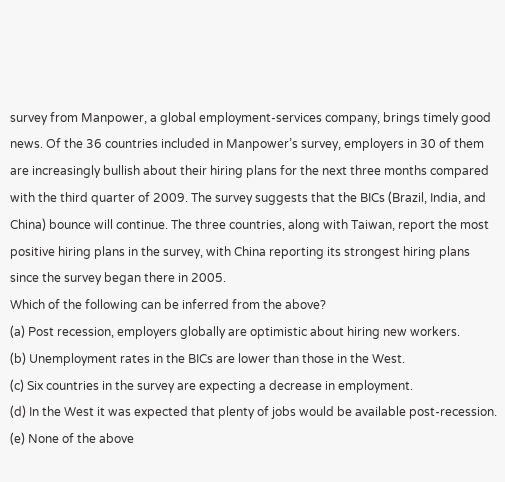survey from Manpower, a global employment-services company, brings timely good news. Of the 36 countries included in Manpower’s survey, employers in 30 of them are increasingly bullish about their hiring plans for the next three months compared with the third quarter of 2009. The survey suggests that the BICs (Brazil, India, and China) bounce will continue. The three countries, along with Taiwan, report the most positive hiring plans in the survey, with China reporting its strongest hiring plans since the survey began there in 2005.
Which of the following can be inferred from the above?
(a) Post recession, employers globally are optimistic about hiring new workers.
(b) Unemployment rates in the BICs are lower than those in the West.
(c) Six countries in the survey are expecting a decrease in employment.
(d) In the West it was expected that plenty of jobs would be available post-recession.
(e) None of the above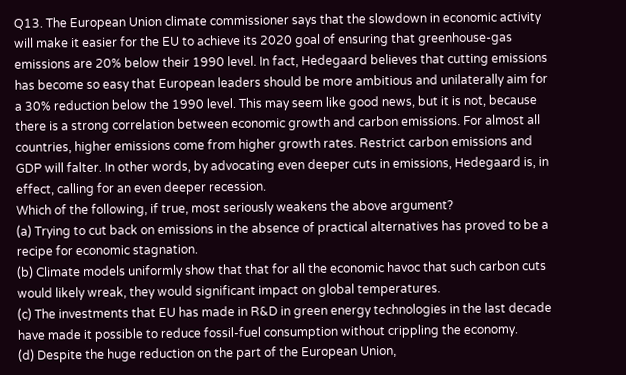Q13. The European Union climate commissioner says that the slowdown in economic activity will make it easier for the EU to achieve its 2020 goal of ensuring that greenhouse-gas emissions are 20% below their 1990 level. In fact, Hedegaard believes that cutting emissions has become so easy that European leaders should be more ambitious and unilaterally aim for a 30% reduction below the 1990 level. This may seem like good news, but it is not, because there is a strong correlation between economic growth and carbon emissions. For almost all countries, higher emissions come from higher growth rates. Restrict carbon emissions and GDP will falter. In other words, by advocating even deeper cuts in emissions, Hedegaard is, in effect, calling for an even deeper recession.
Which of the following, if true, most seriously weakens the above argument?
(a) Trying to cut back on emissions in the absence of practical alternatives has proved to be a recipe for economic stagnation.
(b) Climate models uniformly show that that for all the economic havoc that such carbon cuts would likely wreak, they would significant impact on global temperatures.
(c) The investments that EU has made in R&D in green energy technologies in the last decade have made it possible to reduce fossil-fuel consumption without crippling the economy.
(d) Despite the huge reduction on the part of the European Union,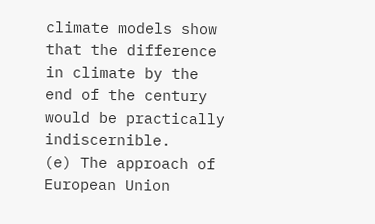climate models show that the difference in climate by the end of the century would be practically indiscernible.
(e) The approach of European Union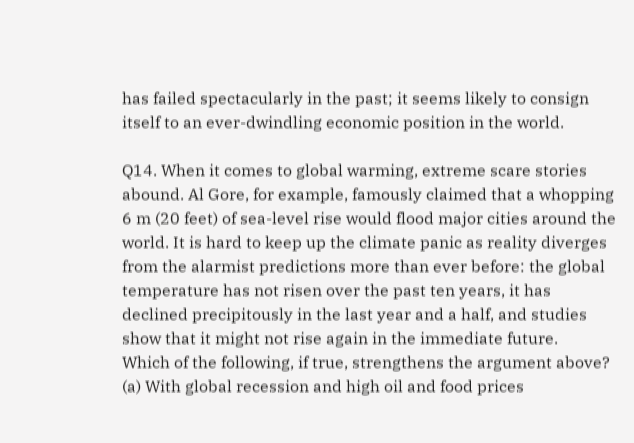has failed spectacularly in the past; it seems likely to consign itself to an ever-dwindling economic position in the world.

Q14. When it comes to global warming, extreme scare stories abound. Al Gore, for example, famously claimed that a whopping 6 m (20 feet) of sea-level rise would flood major cities around the world. It is hard to keep up the climate panic as reality diverges from the alarmist predictions more than ever before: the global temperature has not risen over the past ten years, it has declined precipitously in the last year and a half, and studies show that it might not rise again in the immediate future.
Which of the following, if true, strengthens the argument above?
(a) With global recession and high oil and food prices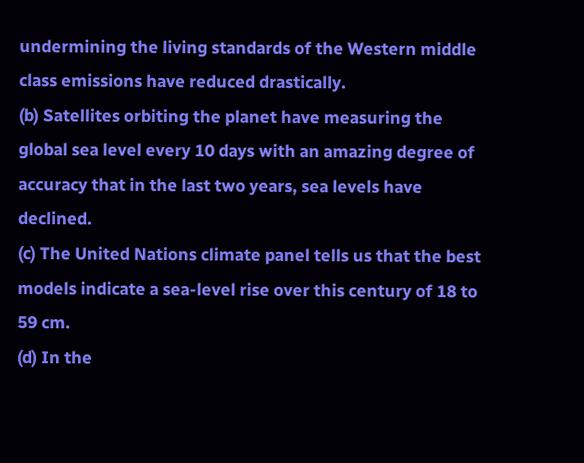undermining the living standards of the Western middle class emissions have reduced drastically.
(b) Satellites orbiting the planet have measuring the global sea level every 10 days with an amazing degree of accuracy that in the last two years, sea levels have declined.
(c) The United Nations climate panel tells us that the best models indicate a sea-level rise over this century of 18 to 59 cm.
(d) In the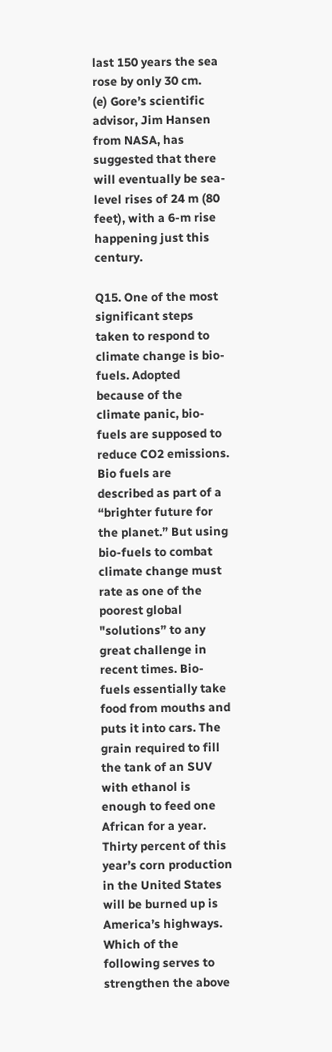last 150 years the sea rose by only 30 cm.
(e) Gore’s scientific advisor, Jim Hansen from NASA, has suggested that there will eventually be sea-level rises of 24 m (80 feet), with a 6-m rise happening just this century.

Q15. One of the most significant steps taken to respond to climate change is bio-fuels. Adopted because of the climate panic, bio-fuels are supposed to reduce CO2 emissions. Bio fuels are described as part of a “brighter future for the planet.” But using bio-fuels to combat climate change must rate as one of the poorest global "solutions” to any great challenge in recent times. Bio-fuels essentially take food from mouths and puts it into cars. The grain required to fill the tank of an SUV with ethanol is enough to feed one African for a year. Thirty percent of this year’s corn production in the United States will be burned up is America’s highways.
Which of the following serves to strengthen the above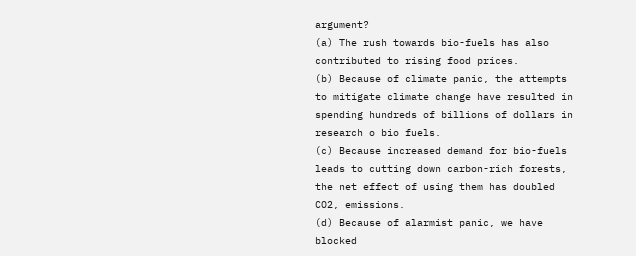argument?
(a) The rush towards bio-fuels has also contributed to rising food prices.
(b) Because of climate panic, the attempts to mitigate climate change have resulted in spending hundreds of billions of dollars in research o bio fuels.
(c) Because increased demand for bio-fuels leads to cutting down carbon-rich forests, the net effect of using them has doubled CO2, emissions.
(d) Because of alarmist panic, we have blocked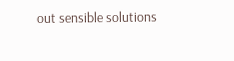out sensible solutions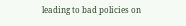leading to bad policies on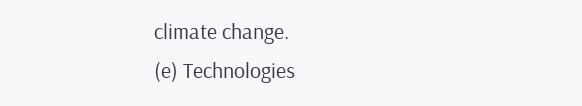climate change.
(e) Technologies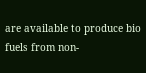are available to produce bio fuels from non-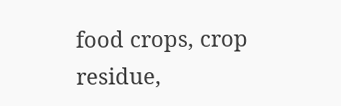food crops, crop residue,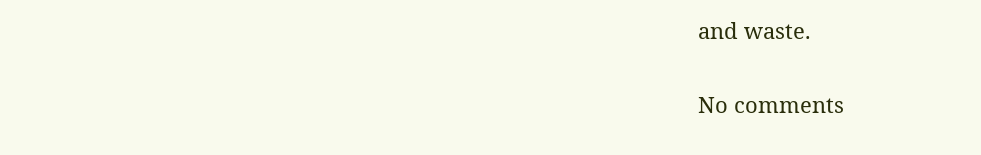and waste.

No comments